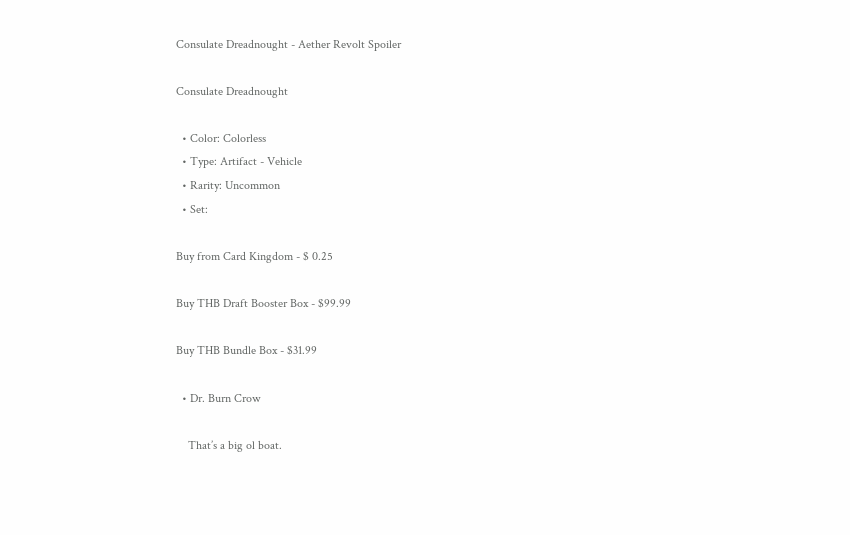Consulate Dreadnought - Aether Revolt Spoiler

Consulate Dreadnought

  • Color: Colorless
  • Type: Artifact - Vehicle
  • Rarity: Uncommon
  • Set:

Buy from Card Kingdom - $ 0.25

Buy THB Draft Booster Box - $99.99

Buy THB Bundle Box - $31.99

  • Dr. Burn Crow

    That’s a big ol boat.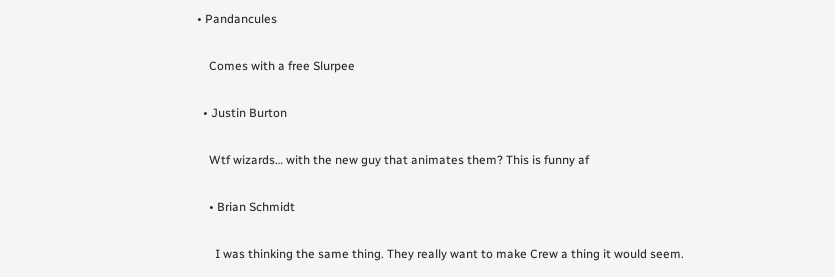• Pandancules

    Comes with a free Slurpee

  • Justin Burton

    Wtf wizards… with the new guy that animates them? This is funny af

    • Brian Schmidt

      I was thinking the same thing. They really want to make Crew a thing it would seem.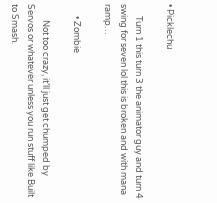• Picklechu

      Turn 1 this turn 3 the animator guy and turn 4 swing for seven lol this is broken and with mana ramp…

      • Zombie

        Not too crazy, it’ll just get chumped by Servos or whatever unless you run stuff like Built to Smash.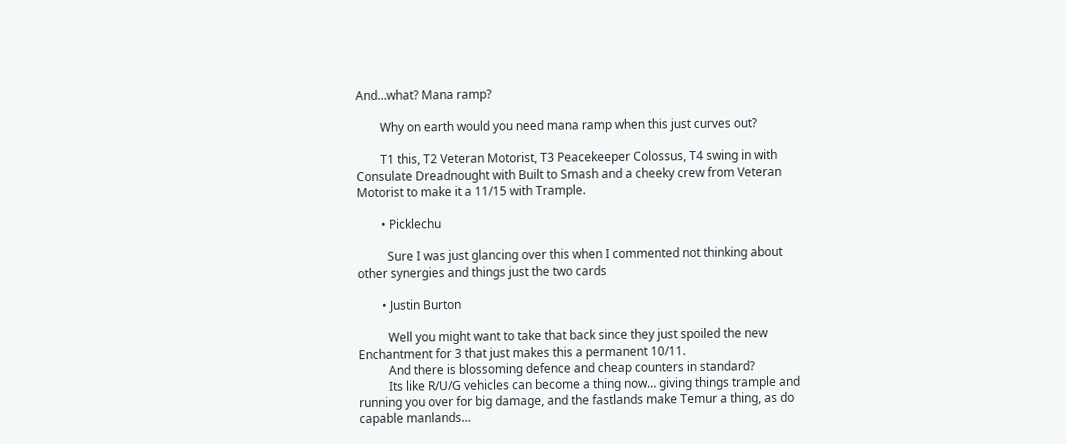And…what? Mana ramp?

        Why on earth would you need mana ramp when this just curves out?

        T1 this, T2 Veteran Motorist, T3 Peacekeeper Colossus, T4 swing in with Consulate Dreadnought with Built to Smash and a cheeky crew from Veteran Motorist to make it a 11/15 with Trample.

        • Picklechu

          Sure I was just glancing over this when I commented not thinking about other synergies and things just the two cards

        • Justin Burton

          Well you might want to take that back since they just spoiled the new Enchantment for 3 that just makes this a permanent 10/11.
          And there is blossoming defence and cheap counters in standard?
          Its like R/U/G vehicles can become a thing now… giving things trample and running you over for big damage, and the fastlands make Temur a thing, as do capable manlands…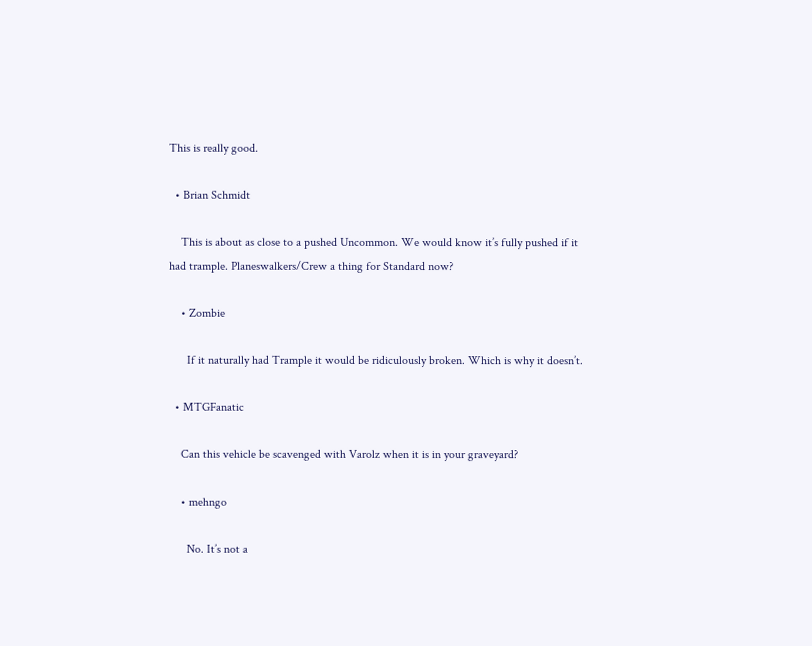This is really good.

  • Brian Schmidt

    This is about as close to a pushed Uncommon. We would know it’s fully pushed if it had trample. Planeswalkers/Crew a thing for Standard now?

    • Zombie

      If it naturally had Trample it would be ridiculously broken. Which is why it doesn’t.

  • MTGFanatic

    Can this vehicle be scavenged with Varolz when it is in your graveyard?

    • mehngo

      No. It’s not a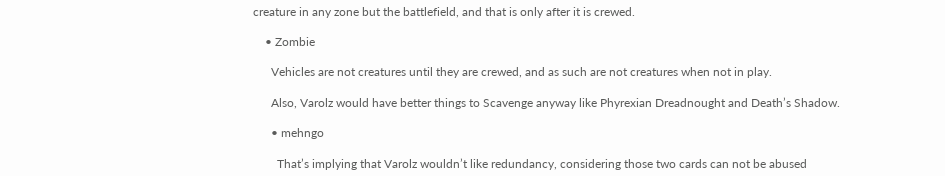creature in any zone but the battlefield, and that is only after it is crewed.

    • Zombie

      Vehicles are not creatures until they are crewed, and as such are not creatures when not in play.

      Also, Varolz would have better things to Scavenge anyway like Phyrexian Dreadnought and Death’s Shadow.

      • mehngo

        That’s implying that Varolz wouldn’t like redundancy, considering those two cards can not be abused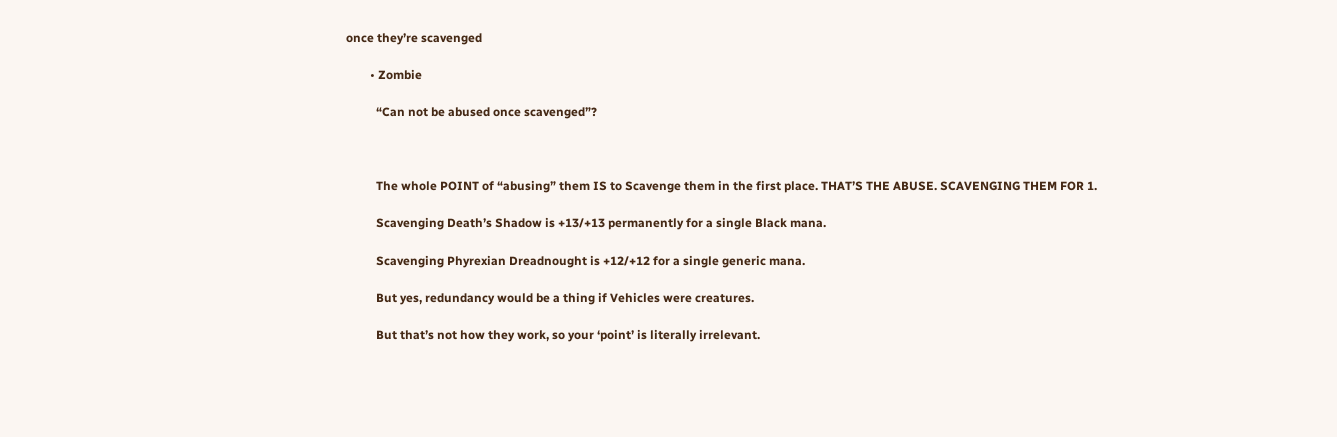once they’re scavenged

        • Zombie

          “Can not be abused once scavenged”?



          The whole POINT of “abusing” them IS to Scavenge them in the first place. THAT’S THE ABUSE. SCAVENGING THEM FOR 1.

          Scavenging Death’s Shadow is +13/+13 permanently for a single Black mana.

          Scavenging Phyrexian Dreadnought is +12/+12 for a single generic mana.

          But yes, redundancy would be a thing if Vehicles were creatures.

          But that’s not how they work, so your ‘point’ is literally irrelevant.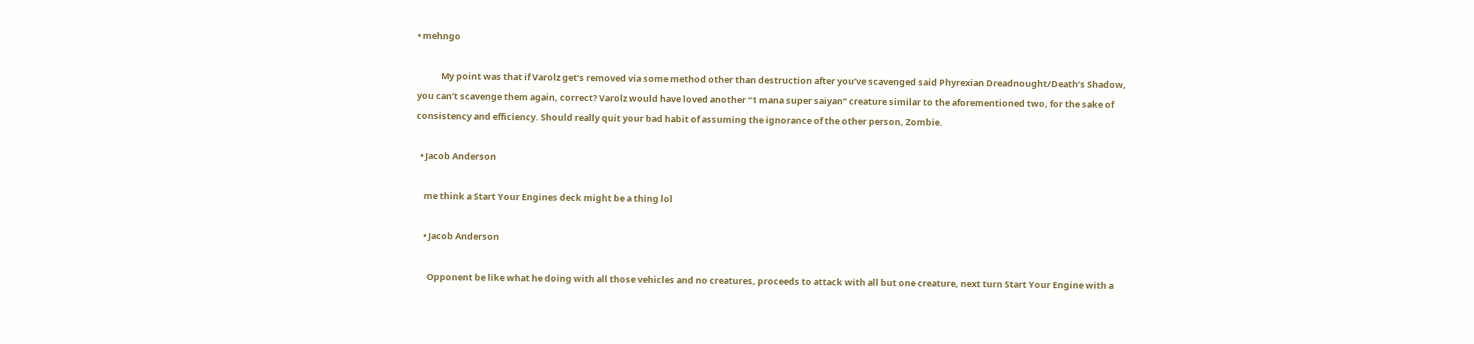• mehngo

            My point was that if Varolz get’s removed via some method other than destruction after you’ve scavenged said Phyrexian Dreadnought/Death’s Shadow, you can’t scavenge them again, correct? Varolz would have loved another “1 mana super saiyan” creature similar to the aforementioned two, for the sake of consistency and efficiency. Should really quit your bad habit of assuming the ignorance of the other person, Zombie.

  • Jacob Anderson

    me think a Start Your Engines deck might be a thing lol

    • Jacob Anderson

      Opponent be like what he doing with all those vehicles and no creatures, proceeds to attack with all but one creature, next turn Start Your Engine with a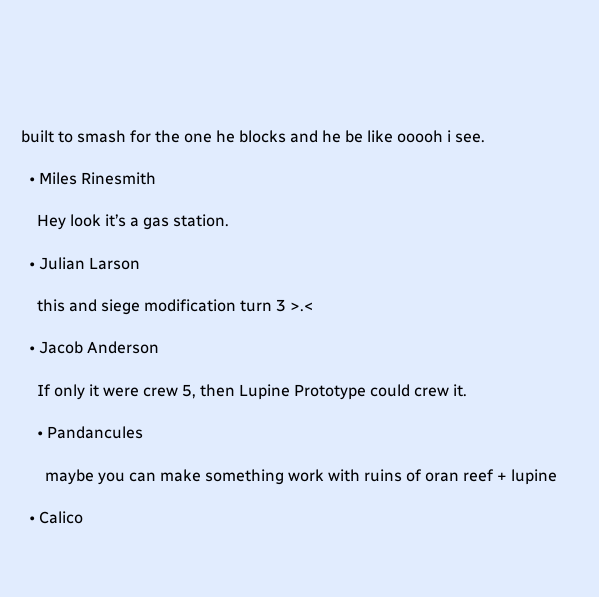built to smash for the one he blocks and he be like ooooh i see.

  • Miles Rinesmith

    Hey look it’s a gas station.

  • Julian Larson

    this and siege modification turn 3 >.<

  • Jacob Anderson

    If only it were crew 5, then Lupine Prototype could crew it.

    • Pandancules

      maybe you can make something work with ruins of oran reef + lupine

  • Calico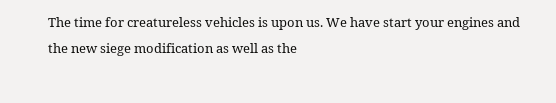The time for creatureless vehicles is upon us. We have start your engines and the new siege modification as well as the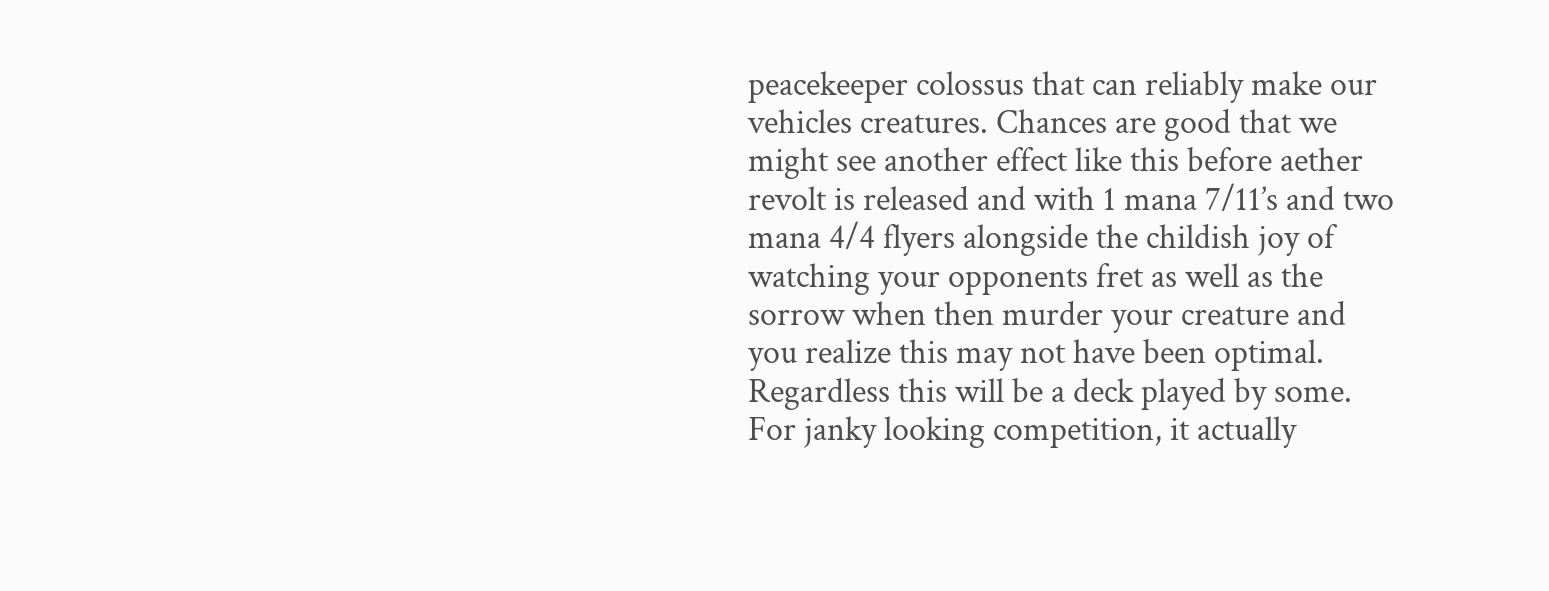peacekeeper colossus that can reliably make our vehicles creatures. Chances are good that we might see another effect like this before aether revolt is released and with 1 mana 7/11’s and two mana 4/4 flyers alongside the childish joy of watching your opponents fret as well as the sorrow when then murder your creature and you realize this may not have been optimal. Regardless this will be a deck played by some. For janky looking competition, it actually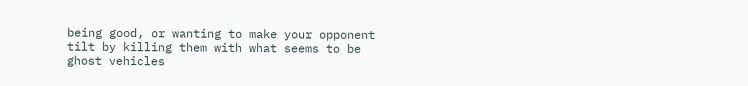being good, or wanting to make your opponent tilt by killing them with what seems to be ghost vehicles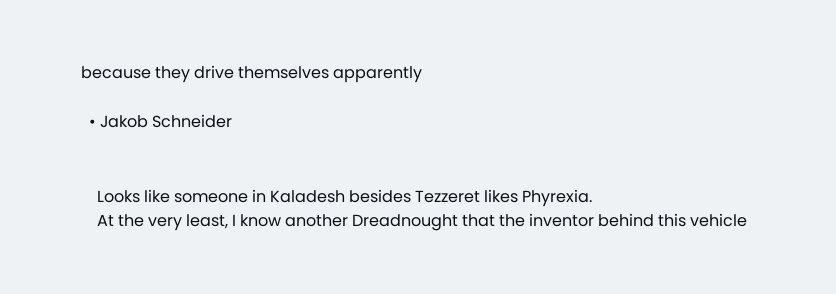because they drive themselves apparently

  • Jakob Schneider


    Looks like someone in Kaladesh besides Tezzeret likes Phyrexia.
    At the very least, I know another Dreadnought that the inventor behind this vehicle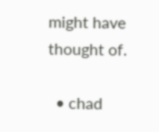might have thought of.

  • chad